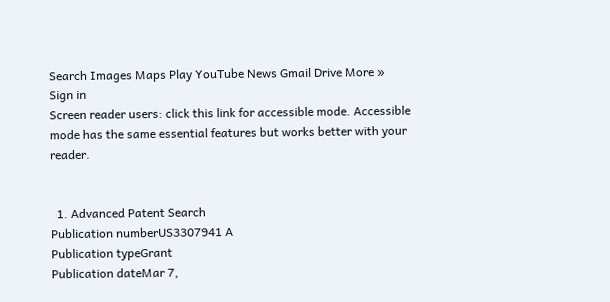Search Images Maps Play YouTube News Gmail Drive More »
Sign in
Screen reader users: click this link for accessible mode. Accessible mode has the same essential features but works better with your reader.


  1. Advanced Patent Search
Publication numberUS3307941 A
Publication typeGrant
Publication dateMar 7,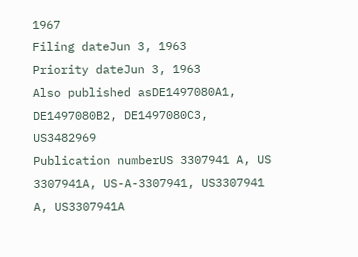1967
Filing dateJun 3, 1963
Priority dateJun 3, 1963
Also published asDE1497080A1, DE1497080B2, DE1497080C3, US3482969
Publication numberUS 3307941 A, US 3307941A, US-A-3307941, US3307941 A, US3307941A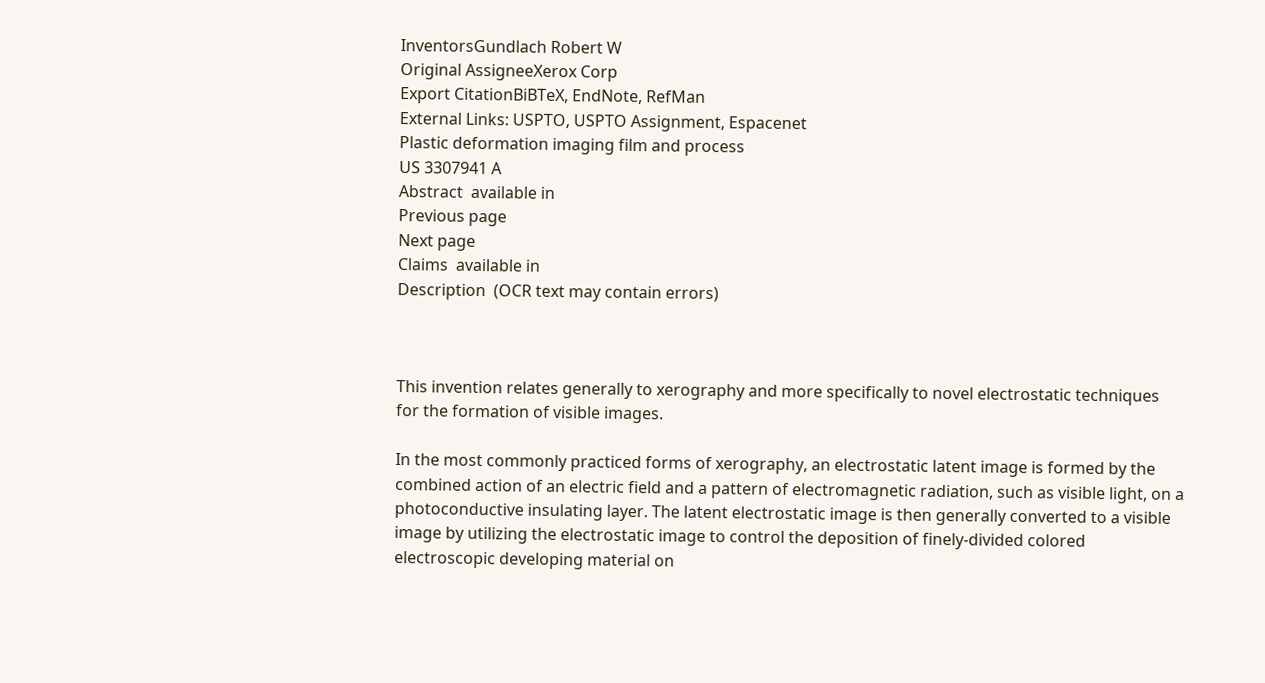InventorsGundlach Robert W
Original AssigneeXerox Corp
Export CitationBiBTeX, EndNote, RefMan
External Links: USPTO, USPTO Assignment, Espacenet
Plastic deformation imaging film and process
US 3307941 A
Abstract  available in
Previous page
Next page
Claims  available in
Description  (OCR text may contain errors)



This invention relates generally to xerography and more specifically to novel electrostatic techniques for the formation of visible images.

In the most commonly practiced forms of xerography, an electrostatic latent image is formed by the combined action of an electric field and a pattern of electromagnetic radiation, such as visible light, on a photoconductive insulating layer. The latent electrostatic image is then generally converted to a visible image by utilizing the electrostatic image to control the deposition of finely-divided colored electroscopic developing material on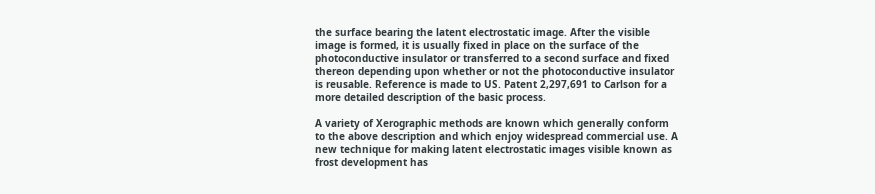the surface bearing the latent electrostatic image. After the visible image is formed, it is usually fixed in place on the surface of the photoconductive insulator or transferred to a second surface and fixed thereon depending upon whether or not the photoconductive insulator is reusable. Reference is made to US. Patent 2,297,691 to Carlson for a more detailed description of the basic process.

A variety of Xerographic methods are known which generally conform to the above description and which enjoy widespread commercial use. A new technique for making latent electrostatic images visible known as frost development has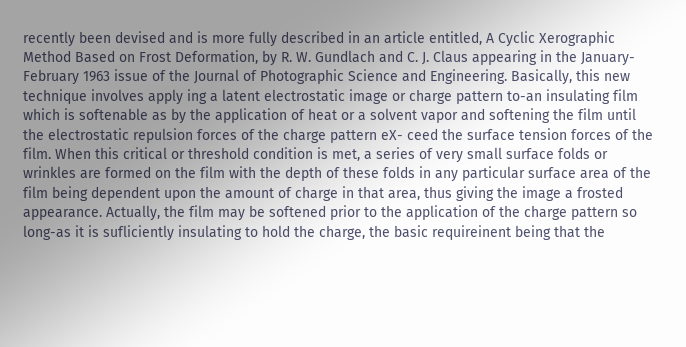recently been devised and is more fully described in an article entitled, A Cyclic Xerographic Method Based on Frost Deformation, by R. W. Gundlach and C. J. Claus appearing in the January-February 1963 issue of the Journal of Photographic Science and Engineering. Basically, this new technique involves apply ing a latent electrostatic image or charge pattern to-an insulating film which is softenable as by the application of heat or a solvent vapor and softening the film until the electrostatic repulsion forces of the charge pattern eX- ceed the surface tension forces of the film. When this critical or threshold condition is met, a series of very small surface folds or wrinkles are formed on the film with the depth of these folds in any particular surface area of the film being dependent upon the amount of charge in that area, thus giving the image a frosted appearance. Actually, the film may be softened prior to the application of the charge pattern so long-as it is sufliciently insulating to hold the charge, the basic requireinent being that the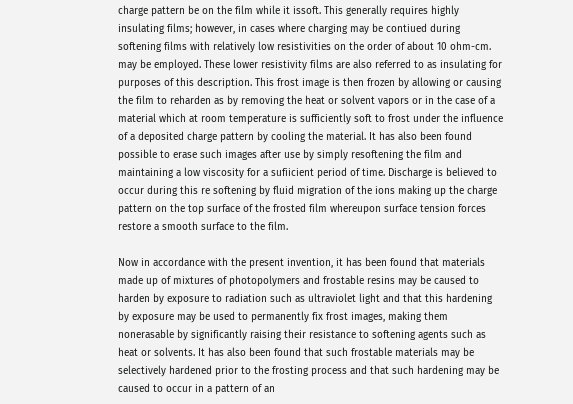charge pattern be on the film while it issoft. This generally requires highly insulating films; however, in cases where charging may be contiued during softening films with relatively low resistivities on the order of about 10 ohm-cm. may be employed. These lower resistivity films are also referred to as insulating for purposes of this description. This frost image is then frozen by allowing or causing the film to reharden as by removing the heat or solvent vapors or in the case of a material which at room temperature is sufficiently soft to frost under the influence of a deposited charge pattern by cooling the material. It has also been found possible to erase such images after use by simply resoftening the film and maintaining a low viscosity for a sufiicient period of time. Discharge is believed to occur during this re softening by fluid migration of the ions making up the charge pattern on the top surface of the frosted film whereupon surface tension forces restore a smooth surface to the film.

Now in accordance with the present invention, it has been found that materials made up of mixtures of photopolymers and frostable resins may be caused to harden by exposure to radiation such as ultraviolet light and that this hardening by exposure may be used to permanently fix frost images, making them nonerasable by significantly raising their resistance to softening agents such as heat or solvents. It has also been found that such frostable materials may be selectively hardened prior to the frosting process and that such hardening may be caused to occur in a pattern of an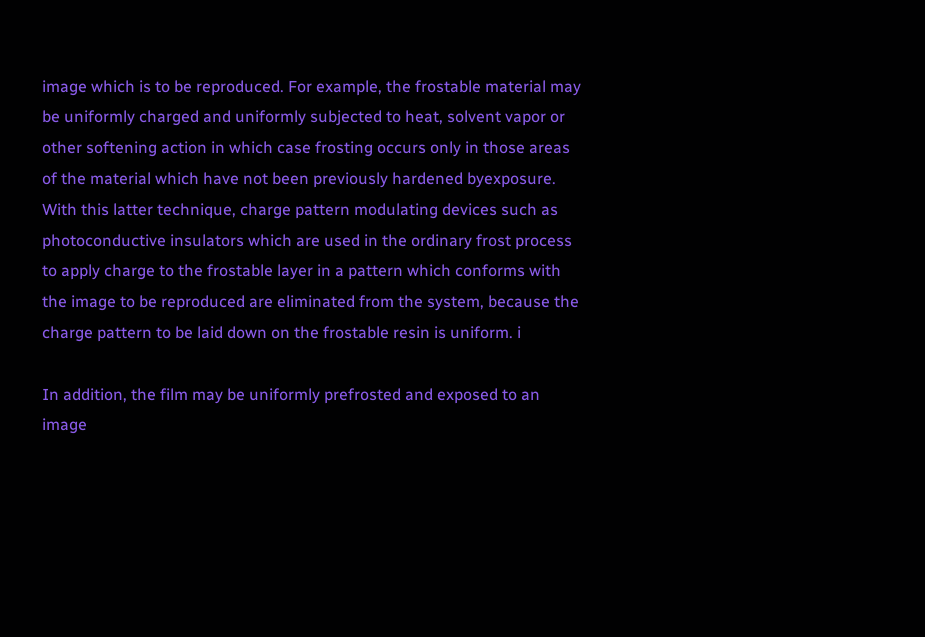image which is to be reproduced. For example, the frostable material may be uniformly charged and uniformly subjected to heat, solvent vapor or other softening action in which case frosting occurs only in those areas of the material which have not been previously hardened byexposure. With this latter technique, charge pattern modulating devices such as photoconductive insulators which are used in the ordinary frost process to apply charge to the frostable layer in a pattern which conforms with the image to be reproduced are eliminated from the system, because the charge pattern to be laid down on the frostable resin is uniform. i

In addition, the film may be uniformly prefrosted and exposed to an image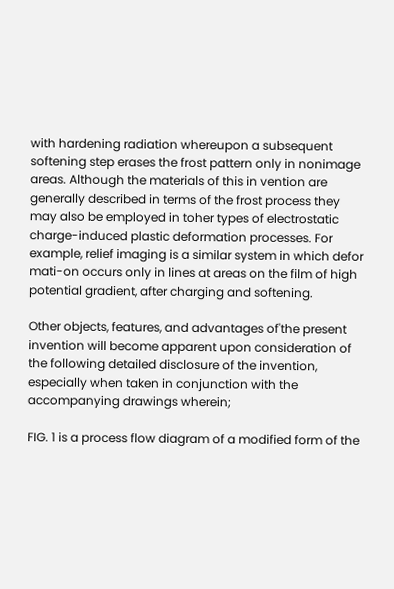with hardening radiation whereupon a subsequent softening step erases the frost pattern only in nonimage areas. Although the materials of this in vention are generally described in terms of the frost process they may also be employed in toher types of electrostatic charge-induced plastic deformation processes. For example, relief imaging is a similar system in which defor mati-on occurs only in lines at areas on the film of high potential gradient, after charging and softening.

Other objects, features, and advantages of'the present invention will become apparent upon consideration of the following detailed disclosure of the invention, especially when taken in conjunction with the accompanying drawings wherein;

FIG. 1 is a process flow diagram of a modified form of the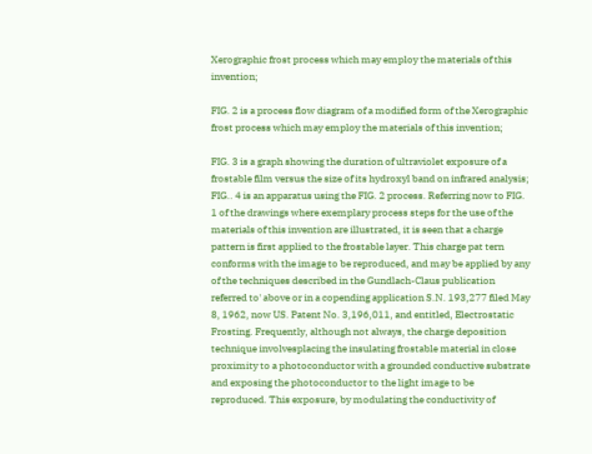Xerographic frost process which may employ the materials of this invention;

FIG. 2 is a process flow diagram of a modified form of the Xerographic frost process which may employ the materials of this invention;

FIG. 3 is a graph showing the duration of ultraviolet exposure of a frostable film versus the size of its hydroxyl band on infrared analysis; FIG.. 4 is an apparatus using the FIG. 2 process. Referring now to FIG. 1 of the drawings where exemplary process steps for the use of the materials of this invention are illustrated, it is seen that a charge pattern is first applied to the frostable layer. This charge pat tern conforms with the image to be reproduced, and may be applied by any of the techniques described in the Gundlach-Claus publication referred to' above or in a copending application S.N. 193,277 filed May 8, 1962, now US. Patent No. 3,196,011, and entitled, Electrostatic Frosting. Frequently, although not always, the charge deposition technique involvesplacing the insulating frostable material in close proximity to a photoconductor with a grounded conductive substrate and exposing the photoconductor to the light image to be reproduced. This exposure, by modulating the conductivity of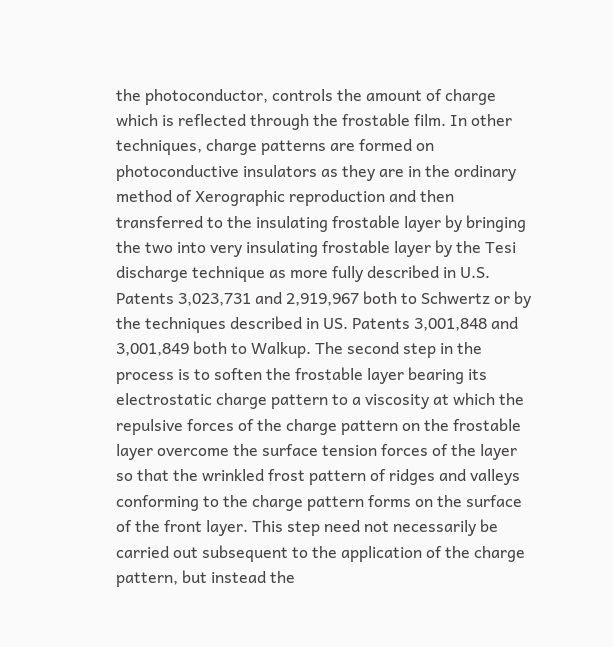the photoconductor, controls the amount of charge which is reflected through the frostable film. In other techniques, charge patterns are formed on photoconductive insulators as they are in the ordinary method of Xerographic reproduction and then transferred to the insulating frostable layer by bringing the two into very insulating frostable layer by the Tesi discharge technique as more fully described in U.S. Patents 3,023,731 and 2,919,967 both to Schwertz or by the techniques described in US. Patents 3,001,848 and 3,001,849 both to Walkup. The second step in the process is to soften the frostable layer bearing its electrostatic charge pattern to a viscosity at which the repulsive forces of the charge pattern on the frostable layer overcome the surface tension forces of the layer so that the wrinkled frost pattern of ridges and valleys conforming to the charge pattern forms on the surface of the front layer. This step need not necessarily be carried out subsequent to the application of the charge pattern, but instead the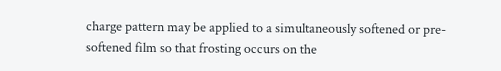charge pattern may be applied to a simultaneously softened or pre-softened film so that frosting occurs on the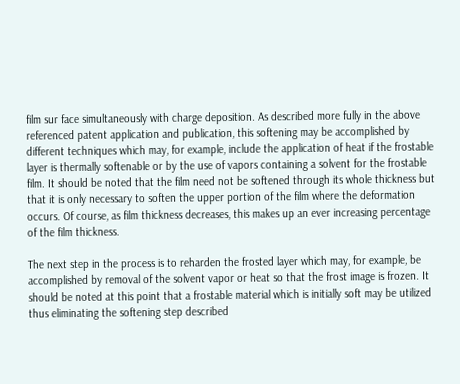film sur face simultaneously with charge deposition. As described more fully in the above referenced patent application and publication, this softening may be accomplished by different techniques which may, for example, include the application of heat if the frostable layer is thermally softenable or by the use of vapors containing a solvent for the frostable film. It should be noted that the film need not be softened through its whole thickness but that it is only necessary to soften the upper portion of the film where the deformation occurs. Of course, as film thickness decreases, this makes up an ever increasing percentage of the film thickness.

The next step in the process is to reharden the frosted layer which may, for example, be accomplished by removal of the solvent vapor or heat so that the frost image is frozen. It should be noted at this point that a frostable material which is initially soft may be utilized thus eliminating the softening step described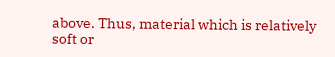above. Thus, material which is relatively soft or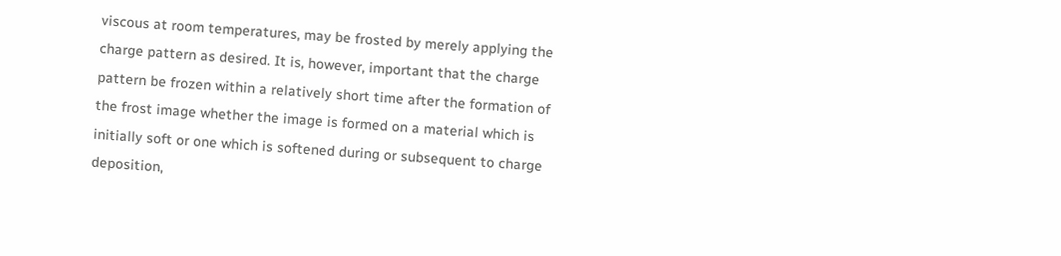viscous at room temperatures, may be frosted by merely applying the charge pattern as desired. It is, however, important that the charge pattern be frozen within a relatively short time after the formation of the frost image whether the image is formed on a material which is initially soft or one which is softened during or subsequent to charge deposition,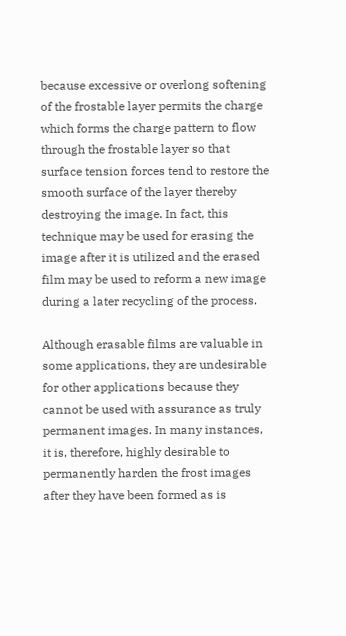because excessive or overlong softening of the frostable layer permits the charge which forms the charge pattern to flow through the frostable layer so that surface tension forces tend to restore the smooth surface of the layer thereby destroying the image. In fact, this technique may be used for erasing the image after it is utilized and the erased film may be used to reform a new image during a later recycling of the process.

Although erasable films are valuable in some applications, they are undesirable for other applications because they cannot be used with assurance as truly permanent images. In many instances, it is, therefore, highly desirable to permanently harden the frost images after they have been formed as is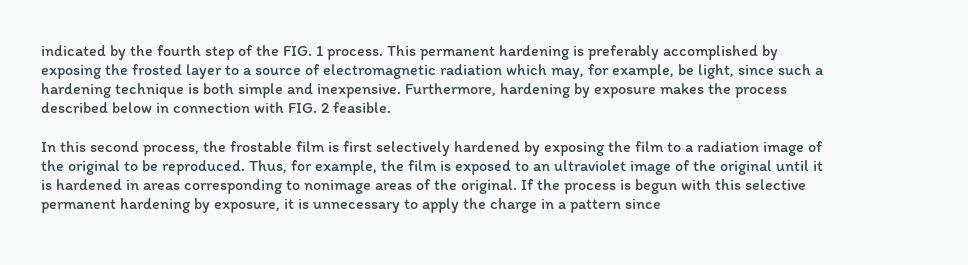indicated by the fourth step of the FIG. 1 process. This permanent hardening is preferably accomplished by exposing the frosted layer to a source of electromagnetic radiation which may, for example, be light, since such a hardening technique is both simple and inexpensive. Furthermore, hardening by exposure makes the process described below in connection with FIG. 2 feasible.

In this second process, the frostable film is first selectively hardened by exposing the film to a radiation image of the original to be reproduced. Thus, for example, the film is exposed to an ultraviolet image of the original until it is hardened in areas corresponding to nonimage areas of the original. If the process is begun with this selective permanent hardening by exposure, it is unnecessary to apply the charge in a pattern since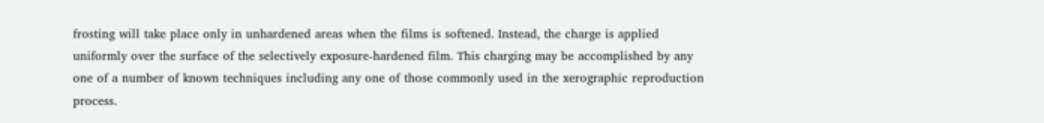frosting will take place only in unhardened areas when the films is softened. Instead, the charge is applied uniformly over the surface of the selectively exposure-hardened film. This charging may be accomplished by any one of a number of known techniques including any one of those commonly used in the xerographic reproduction process.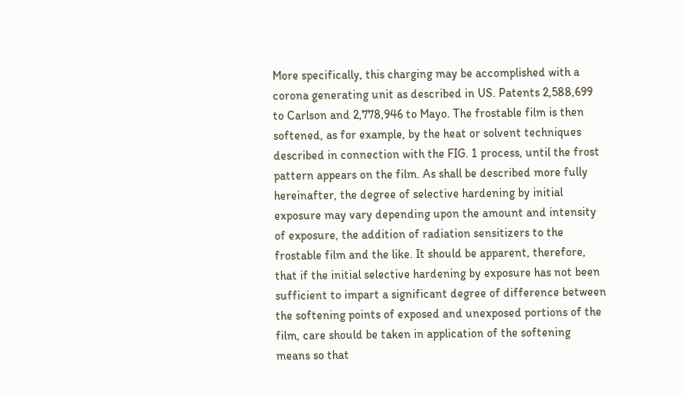More specifically, this charging may be accomplished with a corona generating unit as described in US. Patents 2,588,699 to Carlson and 2,778,946 to Mayo. The frostable film is then softened, as for example, by the heat or solvent techniques described in connection with the FIG. 1 process, until the frost pattern appears on the film. As shall be described more fully hereinafter, the degree of selective hardening by initial exposure may vary depending upon the amount and intensity of exposure, the addition of radiation sensitizers to the frostable film and the like. It should be apparent, therefore, that if the initial selective hardening by exposure has not been sufficient to impart a significant degree of difference between the softening points of exposed and unexposed portions of the film, care should be taken in application of the softening means so that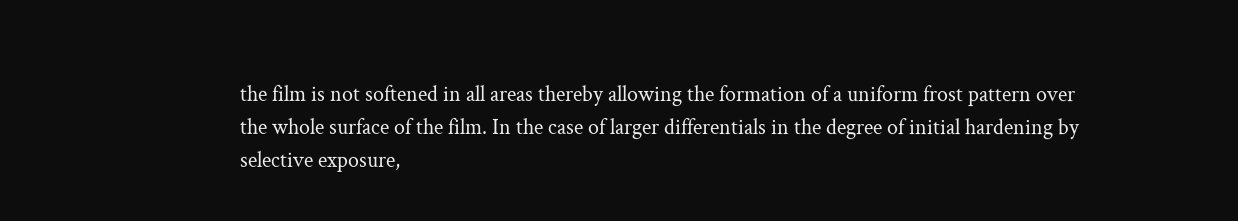the film is not softened in all areas thereby allowing the formation of a uniform frost pattern over the whole surface of the film. In the case of larger differentials in the degree of initial hardening by selective exposure,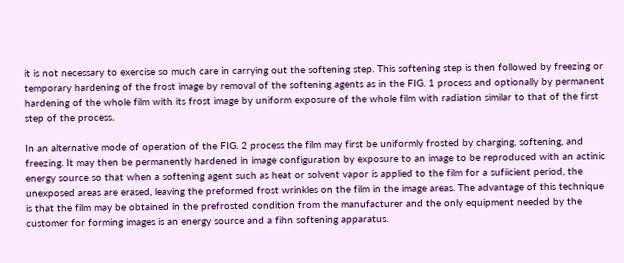it is not necessary to exercise so much care in carrying out the softening step. This softening step is then followed by freezing or temporary hardening of the frost image by removal of the softening agents as in the FIG. 1 process and optionally by permanent hardening of the whole film with its frost image by uniform exposure of the whole film with radiation similar to that of the first step of the process.

In an alternative mode of operation of the FIG. 2 process the film may first be uniformly frosted by charging, softening, and freezing. It may then be permanently hardened in image configuration by exposure to an image to be reproduced with an actinic energy source so that when a softening agent such as heat or solvent vapor is applied to the film for a sufiicient period, the unexposed areas are erased, leaving the preformed frost wrinkles on the film in the image areas. The advantage of this technique is that the film may be obtained in the prefrosted condition from the manufacturer and the only equipment needed by the customer for forming images is an energy source and a fihn softening apparatus.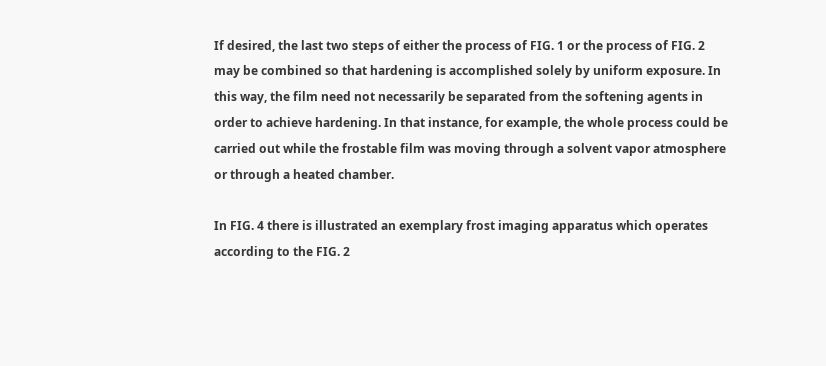If desired, the last two steps of either the process of FIG. 1 or the process of FIG. 2 may be combined so that hardening is accomplished solely by uniform exposure. In this way, the film need not necessarily be separated from the softening agents in order to achieve hardening. In that instance, for example, the whole process could be carried out while the frostable film was moving through a solvent vapor atmosphere or through a heated chamber.

In FIG. 4 there is illustrated an exemplary frost imaging apparatus which operates according to the FIG. 2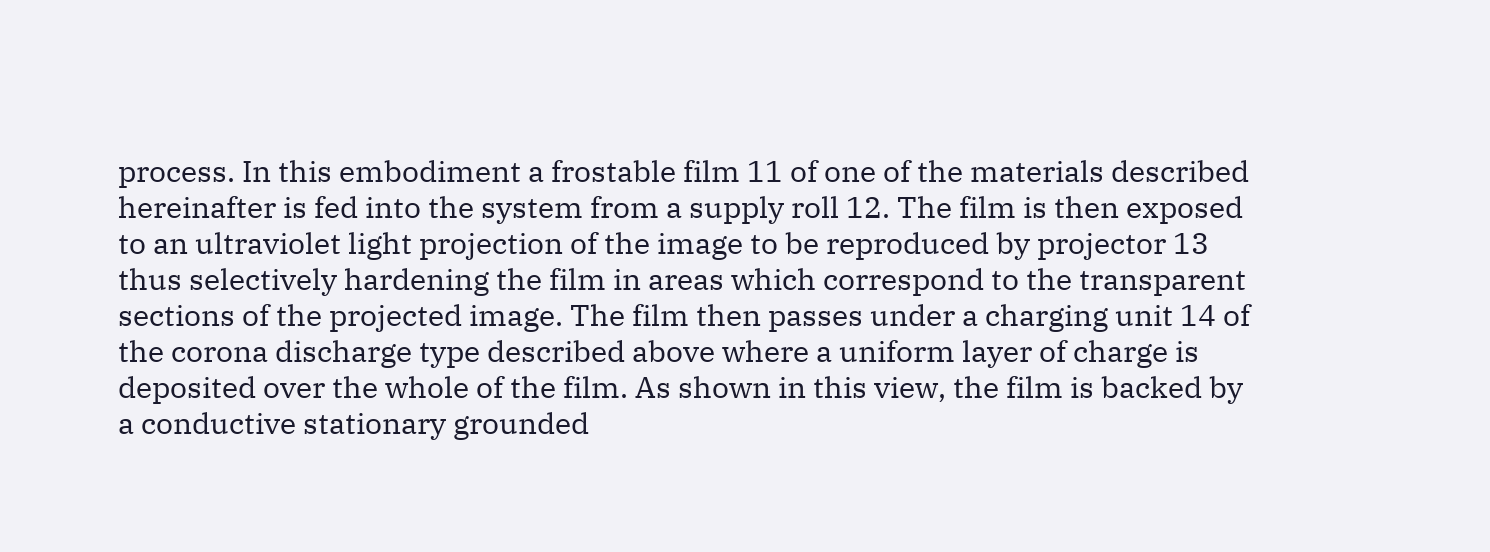process. In this embodiment a frostable film 11 of one of the materials described hereinafter is fed into the system from a supply roll 12. The film is then exposed to an ultraviolet light projection of the image to be reproduced by projector 13 thus selectively hardening the film in areas which correspond to the transparent sections of the projected image. The film then passes under a charging unit 14 of the corona discharge type described above where a uniform layer of charge is deposited over the whole of the film. As shown in this view, the film is backed by a conductive stationary grounded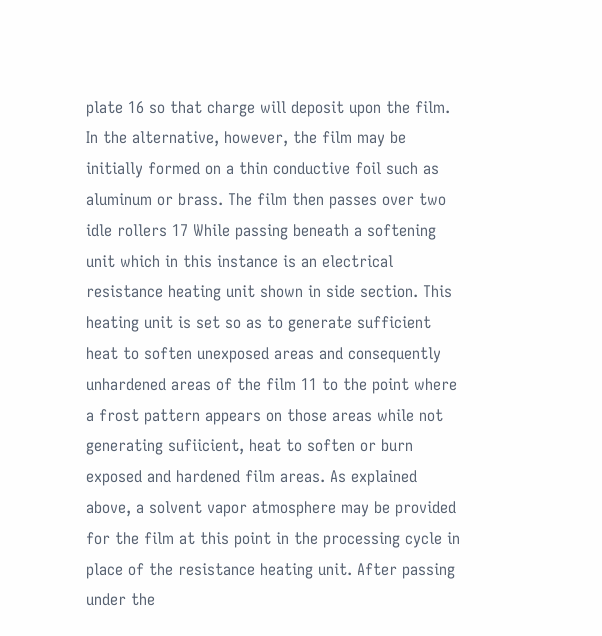plate 16 so that charge will deposit upon the film. In the alternative, however, the film may be initially formed on a thin conductive foil such as aluminum or brass. The film then passes over two idle rollers 17 While passing beneath a softening unit which in this instance is an electrical resistance heating unit shown in side section. This heating unit is set so as to generate sufficient heat to soften unexposed areas and consequently unhardened areas of the film 11 to the point where a frost pattern appears on those areas while not generating sufiicient, heat to soften or burn exposed and hardened film areas. As explained above, a solvent vapor atmosphere may be provided for the film at this point in the processing cycle in place of the resistance heating unit. After passing under the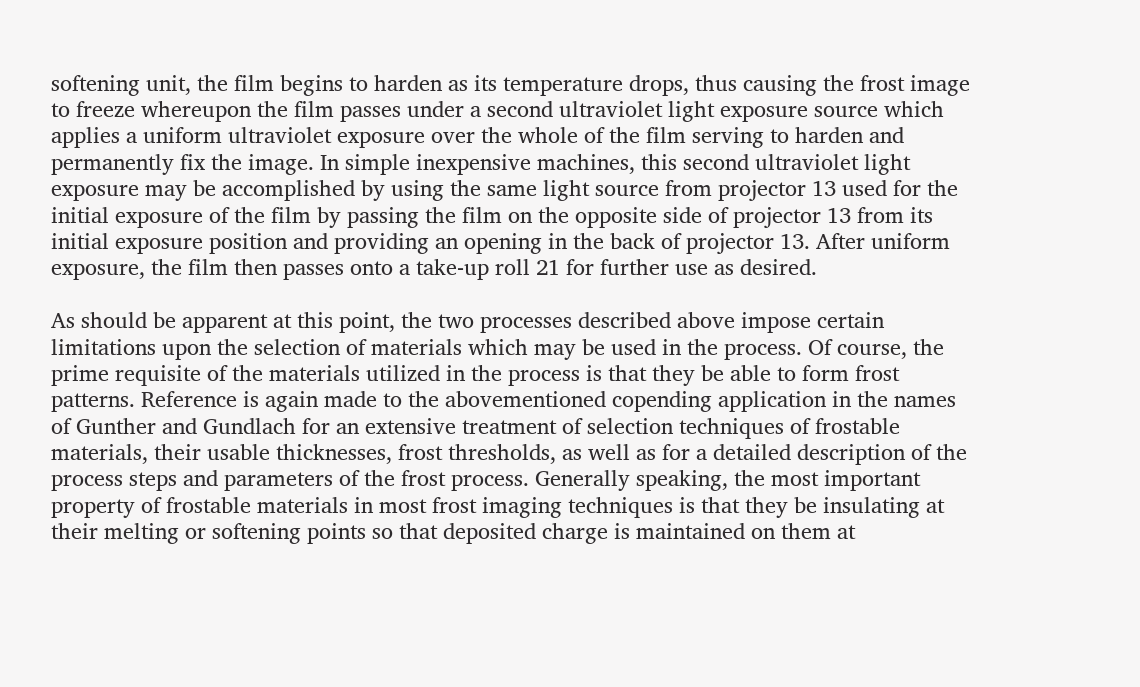softening unit, the film begins to harden as its temperature drops, thus causing the frost image to freeze whereupon the film passes under a second ultraviolet light exposure source which applies a uniform ultraviolet exposure over the whole of the film serving to harden and permanently fix the image. In simple inexpensive machines, this second ultraviolet light exposure may be accomplished by using the same light source from projector 13 used for the initial exposure of the film by passing the film on the opposite side of projector 13 from its initial exposure position and providing an opening in the back of projector 13. After uniform exposure, the film then passes onto a take-up roll 21 for further use as desired.

As should be apparent at this point, the two processes described above impose certain limitations upon the selection of materials which may be used in the process. Of course, the prime requisite of the materials utilized in the process is that they be able to form frost patterns. Reference is again made to the abovementioned copending application in the names of Gunther and Gundlach for an extensive treatment of selection techniques of frostable materials, their usable thicknesses, frost thresholds, as well as for a detailed description of the process steps and parameters of the frost process. Generally speaking, the most important property of frostable materials in most frost imaging techniques is that they be insulating at their melting or softening points so that deposited charge is maintained on them at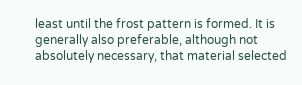least until the frost pattern is formed. It is generally also preferable, although not absolutely necessary, that material selected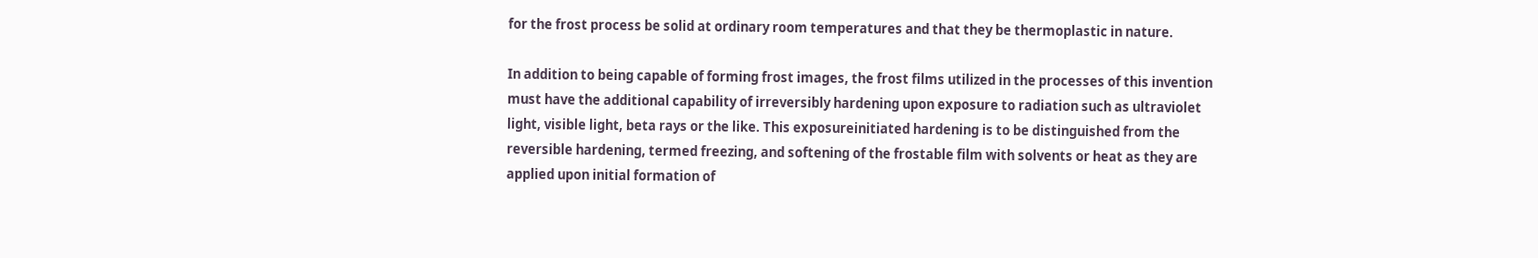for the frost process be solid at ordinary room temperatures and that they be thermoplastic in nature.

In addition to being capable of forming frost images, the frost films utilized in the processes of this invention must have the additional capability of irreversibly hardening upon exposure to radiation such as ultraviolet light, visible light, beta rays or the like. This exposureinitiated hardening is to be distinguished from the reversible hardening, termed freezing, and softening of the frostable film with solvents or heat as they are applied upon initial formation of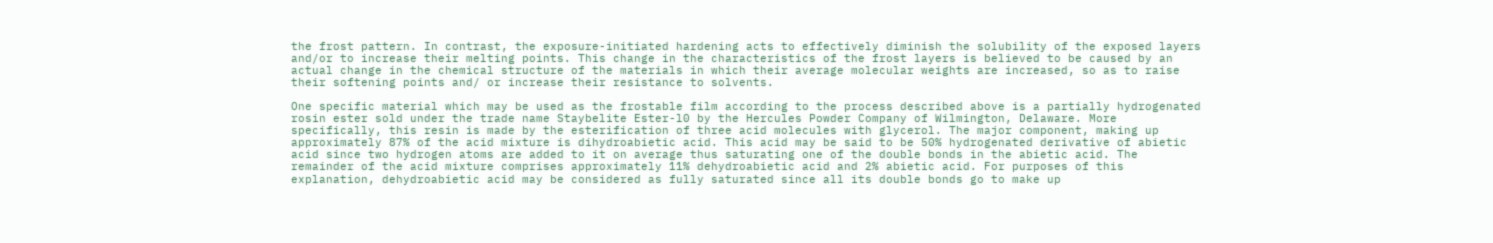the frost pattern. In contrast, the exposure-initiated hardening acts to effectively diminish the solubility of the exposed layers and/or to increase their melting points. This change in the characteristics of the frost layers is believed to be caused by an actual change in the chemical structure of the materials in which their average molecular weights are increased, so as to raise their softening points and/ or increase their resistance to solvents.

One specific material which may be used as the frostable film according to the process described above is a partially hydrogenated rosin ester sold under the trade name Staybelite Ester-l0 by the Hercules Powder Company of Wilmington, Delaware. More specifically, this resin is made by the esterification of three acid molecules with glycerol. The major component, making up approximately 87% of the acid mixture is dihydroabietic acid. This acid may be said to be 50% hydrogenated derivative of abietic acid since two hydrogen atoms are added to it on average thus saturating one of the double bonds in the abietic acid. The remainder of the acid mixture comprises approximately 11% dehydroabietic acid and 2% abietic acid. For purposes of this explanation, dehydroabietic acid may be considered as fully saturated since all its double bonds go to make up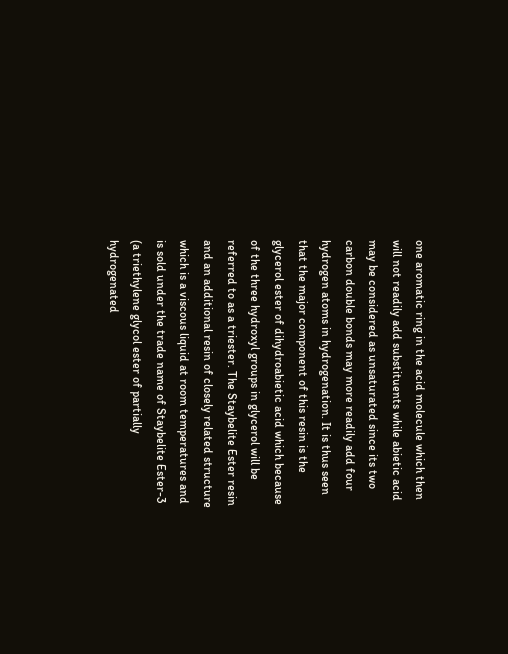one aromatic ring in the acid molecule which then will not readily add substituents while abietic acid may be considered as unsaturated since its two carbon double bonds may more readily add four hydrogen atoms in hydrogenation. It is thus seen that the major component of this resin is the glycerol ester of dihydroabietic acid which because of the three hydroxyl groups in glycerol will be referred to as a triester. The Staybelite Ester resin and an additional resin of closely related structure which is a viscous liquid at room temperatures and is sold under the trade name of Staybelite Ester-3 (a triethylene glycol ester of partially hydrogenated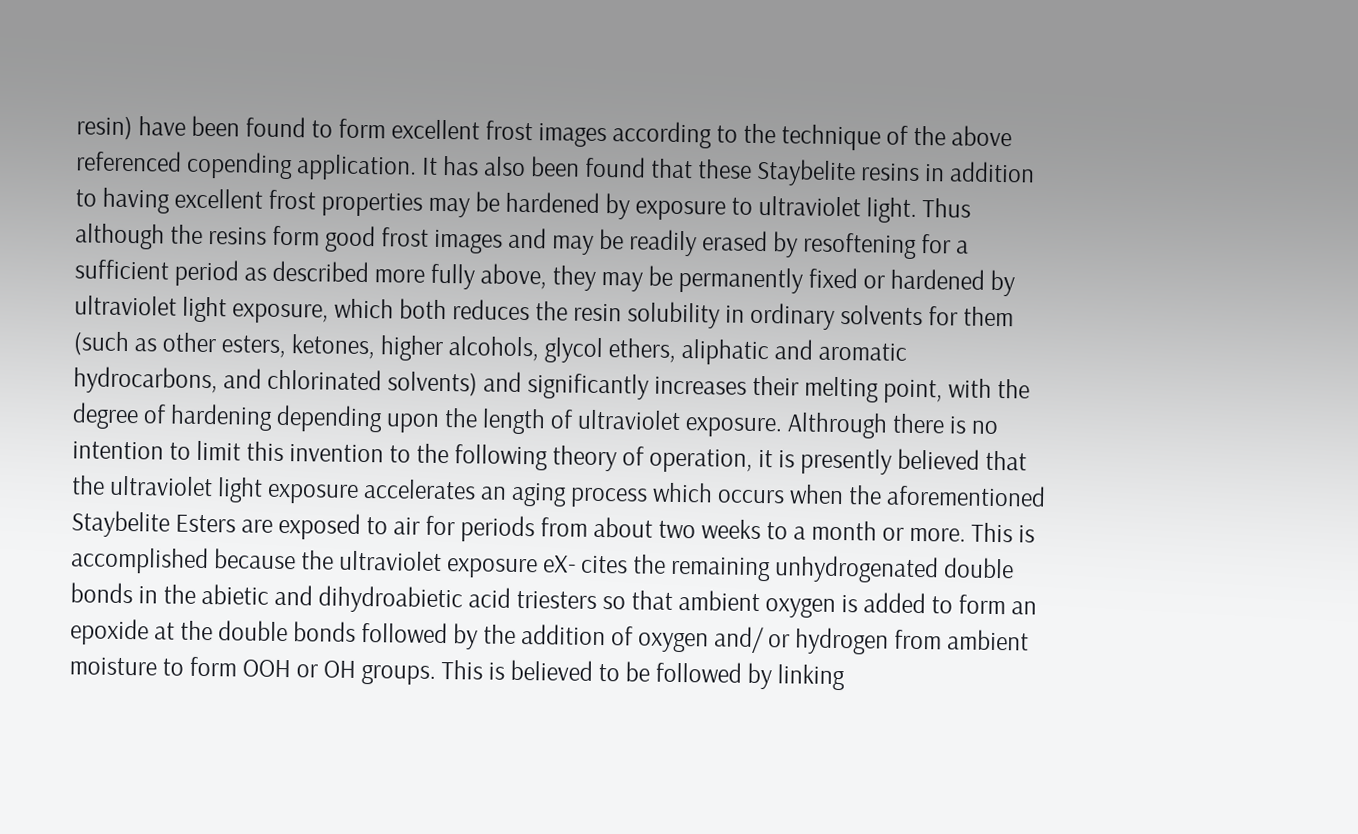resin) have been found to form excellent frost images according to the technique of the above referenced copending application. It has also been found that these Staybelite resins in addition to having excellent frost properties may be hardened by exposure to ultraviolet light. Thus although the resins form good frost images and may be readily erased by resoftening for a sufficient period as described more fully above, they may be permanently fixed or hardened by ultraviolet light exposure, which both reduces the resin solubility in ordinary solvents for them (such as other esters, ketones, higher alcohols, glycol ethers, aliphatic and aromatic hydrocarbons, and chlorinated solvents) and significantly increases their melting point, with the degree of hardening depending upon the length of ultraviolet exposure. Althrough there is no intention to limit this invention to the following theory of operation, it is presently believed that the ultraviolet light exposure accelerates an aging process which occurs when the aforementioned Staybelite Esters are exposed to air for periods from about two weeks to a month or more. This is accomplished because the ultraviolet exposure eX- cites the remaining unhydrogenated double bonds in the abietic and dihydroabietic acid triesters so that ambient oxygen is added to form an epoxide at the double bonds followed by the addition of oxygen and/ or hydrogen from ambient moisture to form OOH or OH groups. This is believed to be followed by linking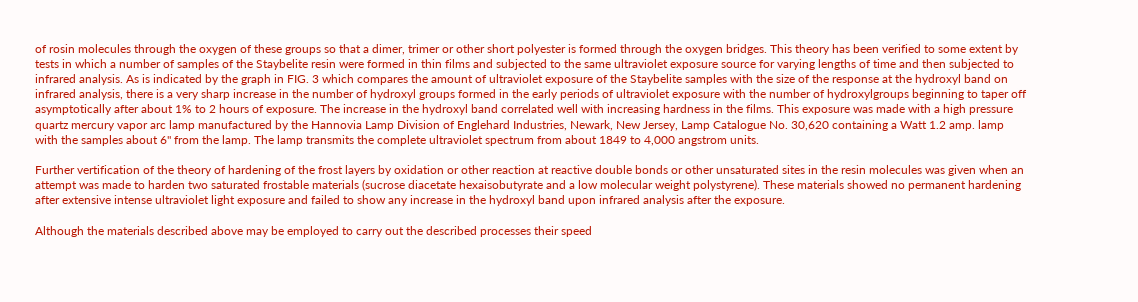of rosin molecules through the oxygen of these groups so that a dimer, trimer or other short polyester is formed through the oxygen bridges. This theory has been verified to some extent by tests in which a number of samples of the Staybelite resin were formed in thin films and subjected to the same ultraviolet exposure source for varying lengths of time and then subjected to infrared analysis. As is indicated by the graph in FIG. 3 which compares the amount of ultraviolet exposure of the Staybelite samples with the size of the response at the hydroxyl band on infrared analysis, there is a very sharp increase in the number of hydroxyl groups formed in the early periods of ultraviolet exposure with the number of hydroxylgroups beginning to taper off asymptotically after about 1% to 2 hours of exposure. The increase in the hydroxyl band correlated well with increasing hardness in the films. This exposure was made with a high pressure quartz mercury vapor arc lamp manufactured by the Hannovia Lamp Division of Englehard Industries, Newark, New Jersey, Lamp Catalogue No. 30,620 containing a Watt 1.2 amp. lamp with the samples about 6" from the lamp. The lamp transmits the complete ultraviolet spectrum from about 1849 to 4,000 angstrom units.

Further vertification of the theory of hardening of the frost layers by oxidation or other reaction at reactive double bonds or other unsaturated sites in the resin molecules was given when an attempt was made to harden two saturated frostable materials (sucrose diacetate hexaisobutyrate and a low molecular weight polystyrene). These materials showed no permanent hardening after extensive intense ultraviolet light exposure and failed to show any increase in the hydroxyl band upon infrared analysis after the exposure.

Although the materials described above may be employed to carry out the described processes their speed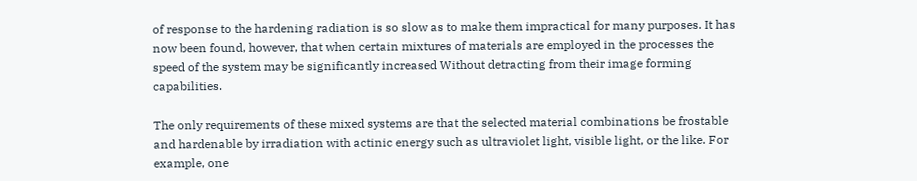of response to the hardening radiation is so slow as to make them impractical for many purposes. It has now been found, however, that when certain mixtures of materials are employed in the processes the speed of the system may be significantly increased Without detracting from their image forming capabilities.

The only requirements of these mixed systems are that the selected material combinations be frostable and hardenable by irradiation with actinic energy such as ultraviolet light, visible light, or the like. For example, one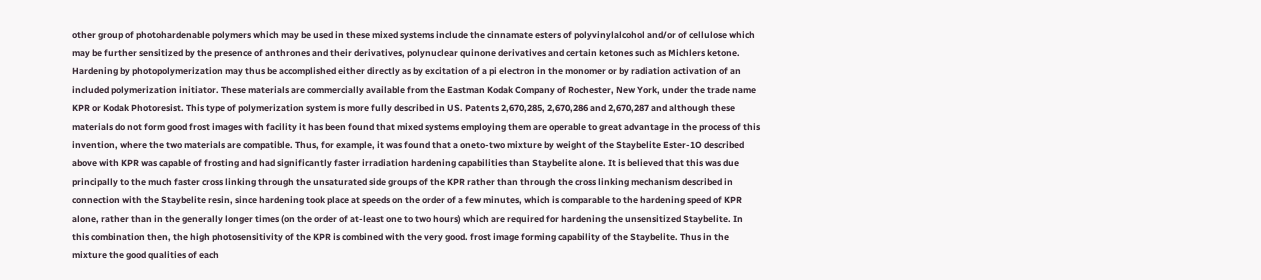other group of photohardenable polymers which may be used in these mixed systems include the cinnamate esters of polyvinylalcohol and/or of cellulose which may be further sensitized by the presence of anthrones and their derivatives, polynuclear quinone derivatives and certain ketones such as Michlers ketone. Hardening by photopolymerization may thus be accomplished either directly as by excitation of a pi electron in the monomer or by radiation activation of an included polymerization initiator. These materials are commercially available from the Eastman Kodak Company of Rochester, New York, under the trade name KPR or Kodak Photoresist. This type of polymerization system is more fully described in US. Patents 2,670,285, 2,670,286 and 2,670,287 and although these materials do not form good frost images with facility it has been found that mixed systems employing them are operable to great advantage in the process of this invention, where the two materials are compatible. Thus, for example, it was found that a oneto-two mixture by weight of the Staybelite Ester-1O described above with KPR was capable of frosting and had significantly faster irradiation hardening capabilities than Staybelite alone. It is believed that this was due principally to the much faster cross linking through the unsaturated side groups of the KPR rather than through the cross linking mechanism described in connection with the Staybelite resin, since hardening took place at speeds on the order of a few minutes, which is comparable to the hardening speed of KPR alone, rather than in the generally longer times (on the order of at-least one to two hours) which are required for hardening the unsensitized Staybelite. In this combination then, the high photosensitivity of the KPR is combined with the very good. frost image forming capability of the Staybelite. Thus in the mixture the good qualities of each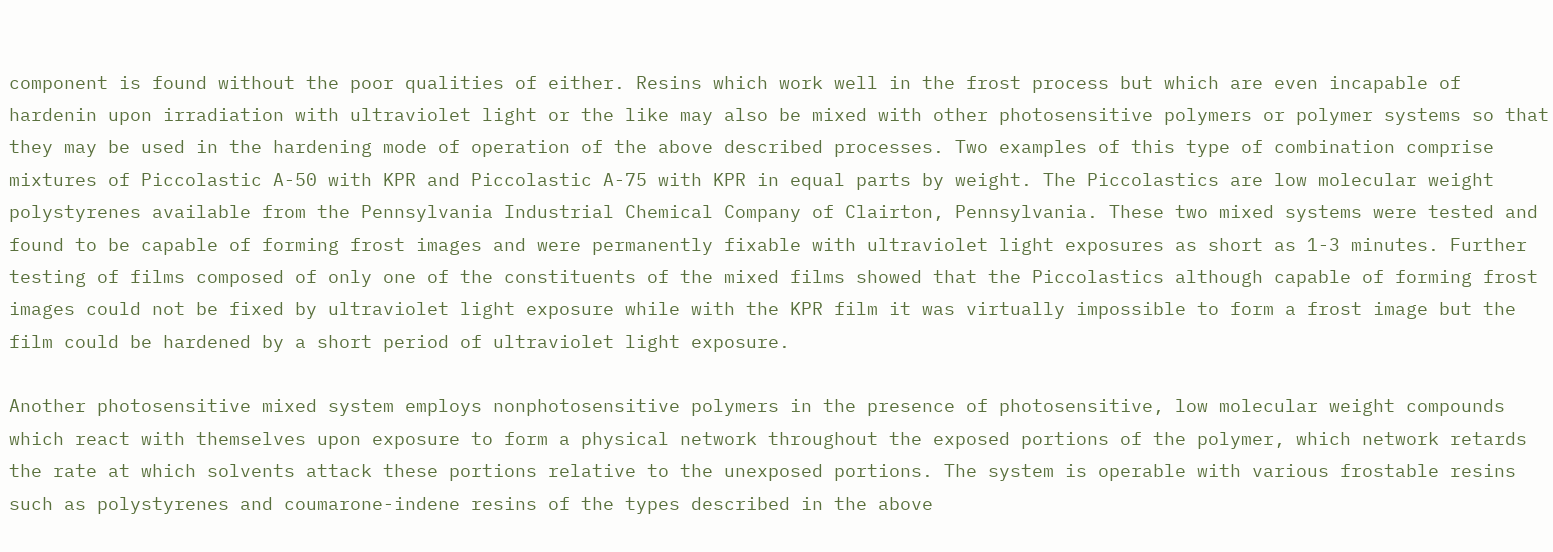component is found without the poor qualities of either. Resins which work well in the frost process but which are even incapable of hardenin upon irradiation with ultraviolet light or the like may also be mixed with other photosensitive polymers or polymer systems so that they may be used in the hardening mode of operation of the above described processes. Two examples of this type of combination comprise mixtures of Piccolastic A-50 with KPR and Piccolastic A-75 with KPR in equal parts by weight. The Piccolastics are low molecular weight polystyrenes available from the Pennsylvania Industrial Chemical Company of Clairton, Pennsylvania. These two mixed systems were tested and found to be capable of forming frost images and were permanently fixable with ultraviolet light exposures as short as 1-3 minutes. Further testing of films composed of only one of the constituents of the mixed films showed that the Piccolastics although capable of forming frost images could not be fixed by ultraviolet light exposure while with the KPR film it was virtually impossible to form a frost image but the film could be hardened by a short period of ultraviolet light exposure.

Another photosensitive mixed system employs nonphotosensitive polymers in the presence of photosensitive, low molecular weight compounds which react with themselves upon exposure to form a physical network throughout the exposed portions of the polymer, which network retards the rate at which solvents attack these portions relative to the unexposed portions. The system is operable with various frostable resins such as polystyrenes and coumarone-indene resins of the types described in the above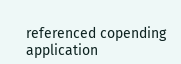referenced copending application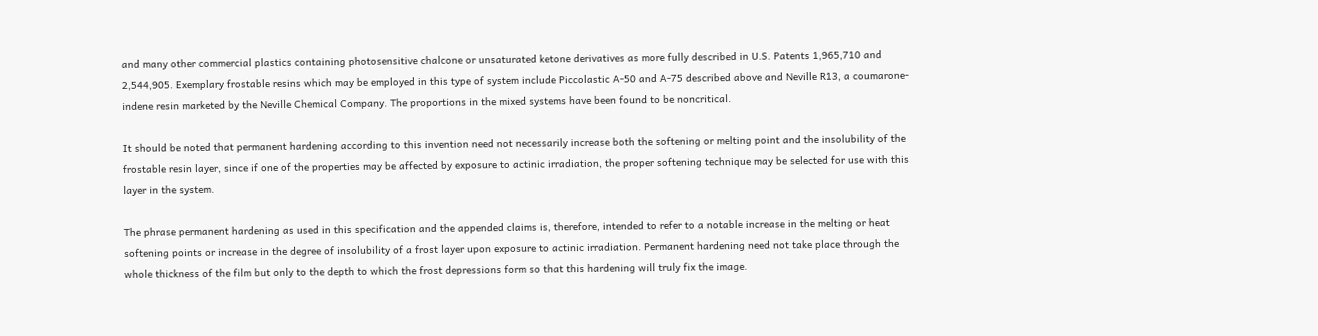and many other commercial plastics containing photosensitive chalcone or unsaturated ketone derivatives as more fully described in U.S. Patents 1,965,710 and 2,544,905. Exemplary frostable resins which may be employed in this type of system include Piccolastic A-50 and A-75 described above and Neville R13, a coumarone-indene resin marketed by the Neville Chemical Company. The proportions in the mixed systems have been found to be noncritical.

It should be noted that permanent hardening according to this invention need not necessarily increase both the softening or melting point and the insolubility of the frostable resin layer, since if one of the properties may be affected by exposure to actinic irradiation, the proper softening technique may be selected for use with this layer in the system.

The phrase permanent hardening as used in this specification and the appended claims is, therefore, intended to refer to a notable increase in the melting or heat softening points or increase in the degree of insolubility of a frost layer upon exposure to actinic irradiation. Permanent hardening need not take place through the whole thickness of the film but only to the depth to which the frost depressions form so that this hardening will truly fix the image.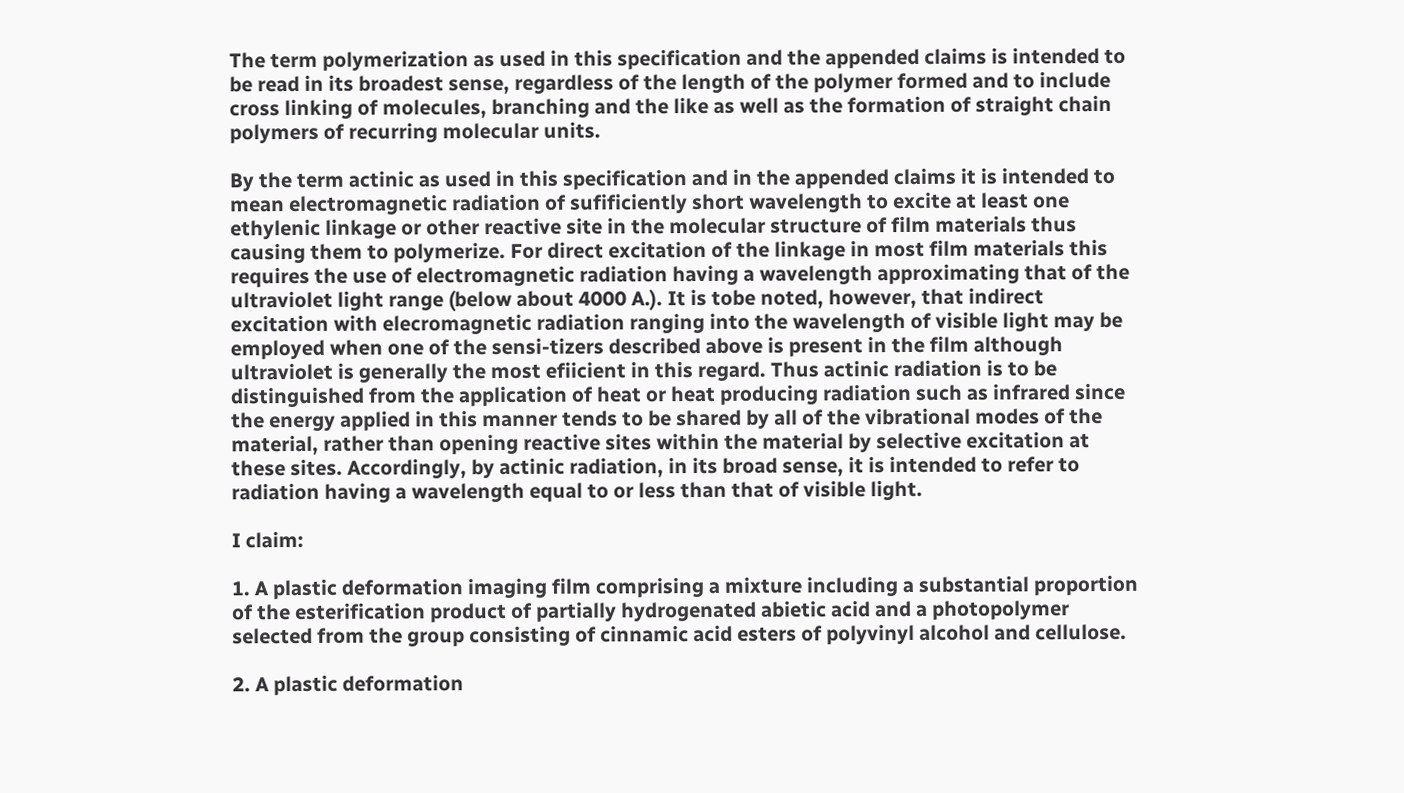The term polymerization as used in this specification and the appended claims is intended to be read in its broadest sense, regardless of the length of the polymer formed and to include cross linking of molecules, branching and the like as well as the formation of straight chain polymers of recurring molecular units.

By the term actinic as used in this specification and in the appended claims it is intended to mean electromagnetic radiation of sufificiently short wavelength to excite at least one ethylenic linkage or other reactive site in the molecular structure of film materials thus causing them to polymerize. For direct excitation of the linkage in most film materials this requires the use of electromagnetic radiation having a wavelength approximating that of the ultraviolet light range (below about 4000 A.). It is tobe noted, however, that indirect excitation with elecromagnetic radiation ranging into the wavelength of visible light may be employed when one of the sensi-tizers described above is present in the film although ultraviolet is generally the most efiicient in this regard. Thus actinic radiation is to be distinguished from the application of heat or heat producing radiation such as infrared since the energy applied in this manner tends to be shared by all of the vibrational modes of the material, rather than opening reactive sites within the material by selective excitation at these sites. Accordingly, by actinic radiation, in its broad sense, it is intended to refer to radiation having a wavelength equal to or less than that of visible light.

I claim:

1. A plastic deformation imaging film comprising a mixture including a substantial proportion of the esterification product of partially hydrogenated abietic acid and a photopolymer selected from the group consisting of cinnamic acid esters of polyvinyl alcohol and cellulose.

2. A plastic deformation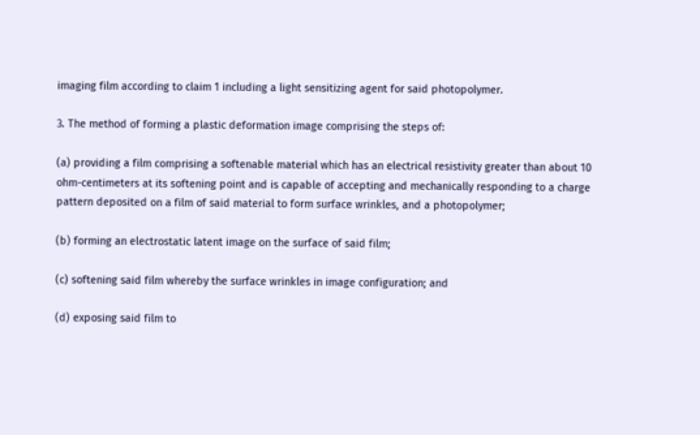imaging film according to claim 1 including a light sensitizing agent for said photopolymer.

3. The method of forming a plastic deformation image comprising the steps of:

(a) providing a film comprising a softenable material which has an electrical resistivity greater than about 10 ohm-centimeters at its softening point and is capable of accepting and mechanically responding to a charge pattern deposited on a film of said material to form surface wrinkles, and a photopolymer;

(b) forming an electrostatic latent image on the surface of said film;

(c) softening said film whereby the surface wrinkles in image configuration; and

(d) exposing said film to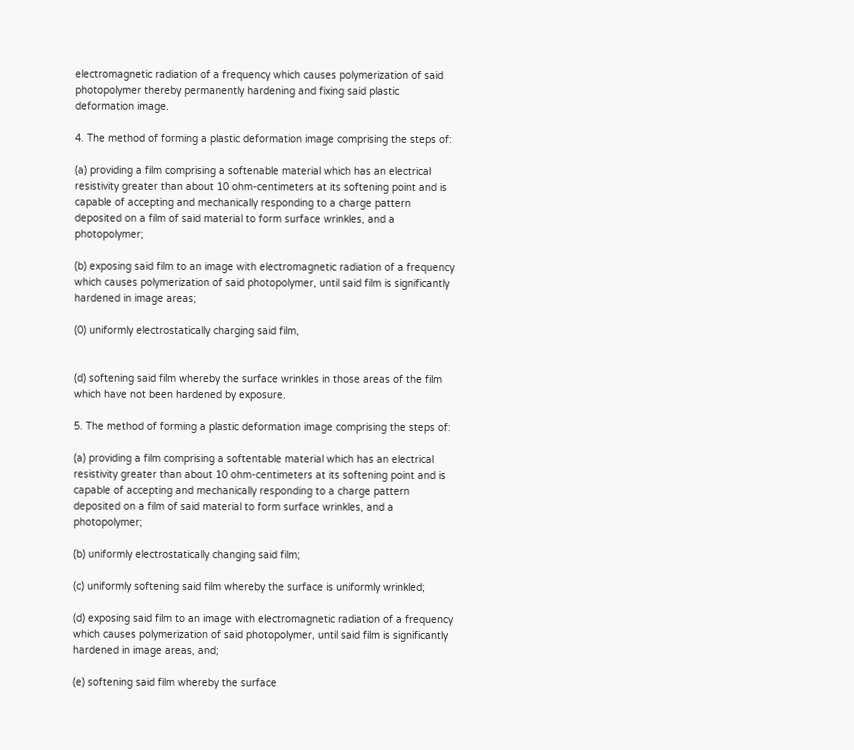electromagnetic radiation of a frequency which causes polymerization of said photopolymer thereby permanently hardening and fixing said plastic deformation image.

4. The method of forming a plastic deformation image comprising the steps of:

(a) providing a film comprising a softenable material which has an electrical resistivity greater than about 10 ohm-centimeters at its softening point and is capable of accepting and mechanically responding to a charge pattern deposited on a film of said material to form surface wrinkles, and a photopolymer;

(b) exposing said film to an image with electromagnetic radiation of a frequency which causes polymerization of said photopolymer, until said film is significantly hardened in image areas;

(0) uniformly electrostatically charging said film,


(d) softening said film whereby the surface wrinkles in those areas of the film which have not been hardened by exposure.

5. The method of forming a plastic deformation image comprising the steps of:

(a) providing a film comprising a softentable material which has an electrical resistivity greater than about 10 ohm-centimeters at its softening point and is capable of accepting and mechanically responding to a charge pattern deposited on a film of said material to form surface wrinkles, and a photopolymer;

(b) uniformly electrostatically changing said film;

(c) uniformly softening said film whereby the surface is uniformly wrinkled;

(d) exposing said film to an image with electromagnetic radiation of a frequency which causes polymerization of said photopolymer, until said film is significantly hardened in image areas, and;

(e) softening said film whereby the surface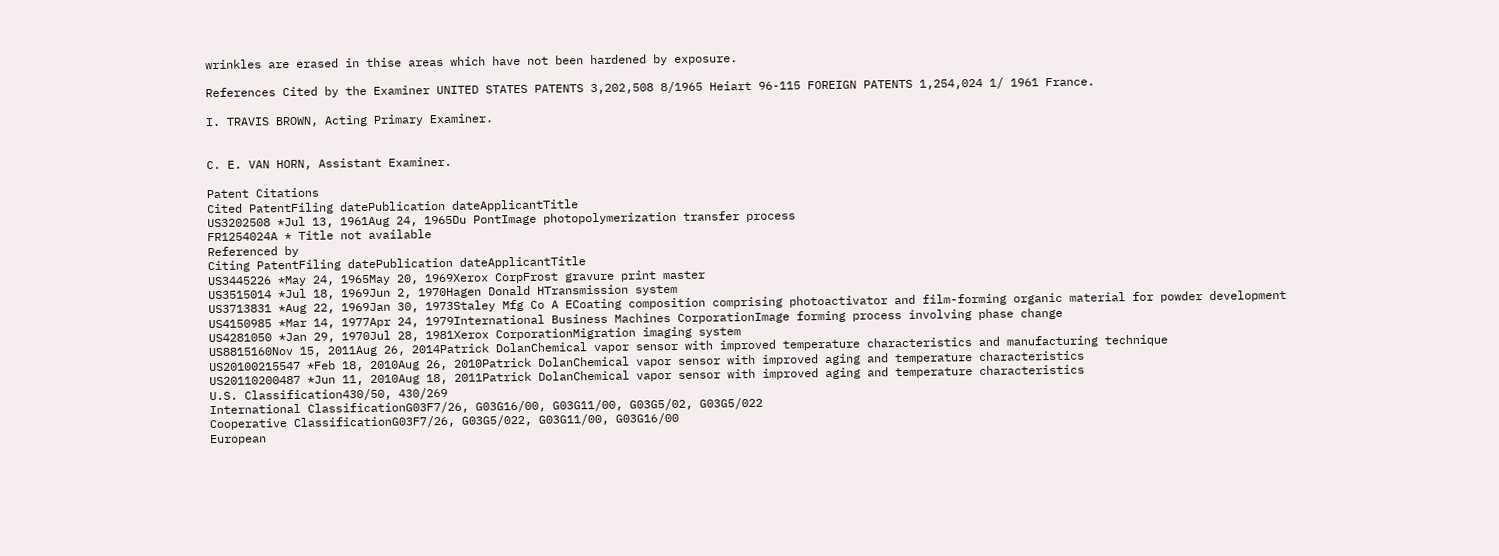wrinkles are erased in thise areas which have not been hardened by exposure.

References Cited by the Examiner UNITED STATES PATENTS 3,202,508 8/1965 Heiart 96-115 FOREIGN PATENTS 1,254,024 1/ 1961 France.

I. TRAVIS BROWN, Acting Primary Examiner.


C. E. VAN HORN, Assistant Examiner.

Patent Citations
Cited PatentFiling datePublication dateApplicantTitle
US3202508 *Jul 13, 1961Aug 24, 1965Du PontImage photopolymerization transfer process
FR1254024A * Title not available
Referenced by
Citing PatentFiling datePublication dateApplicantTitle
US3445226 *May 24, 1965May 20, 1969Xerox CorpFrost gravure print master
US3515014 *Jul 18, 1969Jun 2, 1970Hagen Donald HTransmission system
US3713831 *Aug 22, 1969Jan 30, 1973Staley Mfg Co A ECoating composition comprising photoactivator and film-forming organic material for powder development
US4150985 *Mar 14, 1977Apr 24, 1979International Business Machines CorporationImage forming process involving phase change
US4281050 *Jan 29, 1970Jul 28, 1981Xerox CorporationMigration imaging system
US8815160Nov 15, 2011Aug 26, 2014Patrick DolanChemical vapor sensor with improved temperature characteristics and manufacturing technique
US20100215547 *Feb 18, 2010Aug 26, 2010Patrick DolanChemical vapor sensor with improved aging and temperature characteristics
US20110200487 *Jun 11, 2010Aug 18, 2011Patrick DolanChemical vapor sensor with improved aging and temperature characteristics
U.S. Classification430/50, 430/269
International ClassificationG03F7/26, G03G16/00, G03G11/00, G03G5/02, G03G5/022
Cooperative ClassificationG03F7/26, G03G5/022, G03G11/00, G03G16/00
European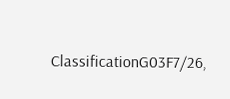ClassificationG03F7/26,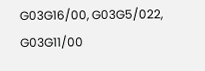G03G16/00, G03G5/022, G03G11/00